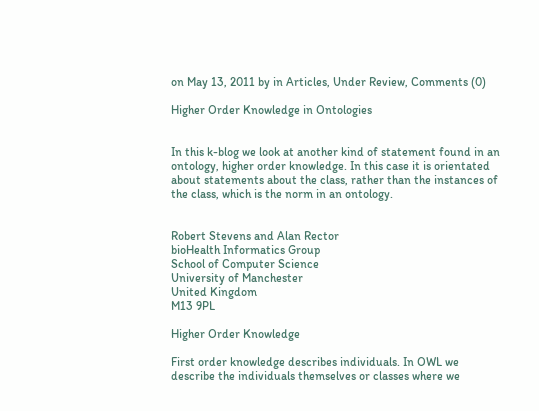on May 13, 2011 by in Articles, Under Review, Comments (0)

Higher Order Knowledge in Ontologies


In this k-blog we look at another kind of statement found in an ontology, higher order knowledge. In this case it is orientated about statements about the class, rather than the instances of the class, which is the norm in an ontology.


Robert Stevens and Alan Rector
bioHealth Informatics Group
School of Computer Science
University of Manchester
United Kingdom
M13 9PL

Higher Order Knowledge

First order knowledge describes individuals. In OWL we describe the individuals themselves or classes where we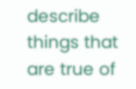describe things that are true of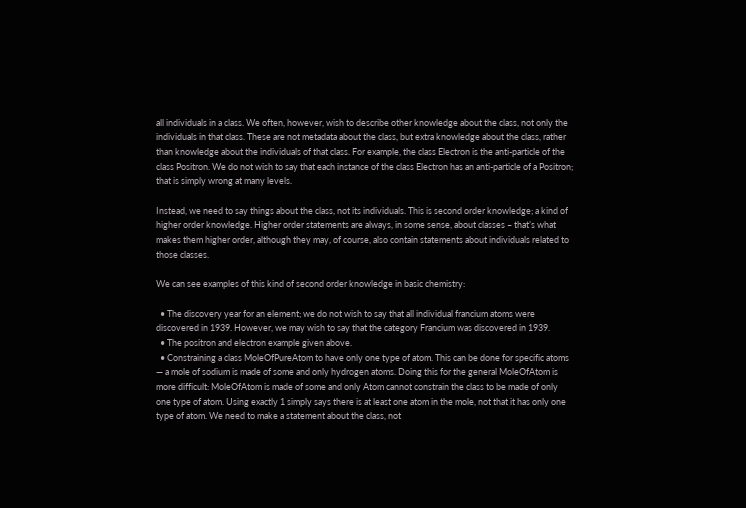all individuals in a class. We often, however, wish to describe other knowledge about the class, not only the individuals in that class. These are not metadata about the class, but extra knowledge about the class, rather than knowledge about the individuals of that class. For example, the class Electron is the anti-particle of the class Positron. We do not wish to say that each instance of the class Electron has an anti-particle of a Positron; that is simply wrong at many levels.

Instead, we need to say things about the class, not its individuals. This is second order knowledge; a kind of higher order knowledge. Higher order statements are always, in some sense, about classes – that’s what makes them higher order, although they may, of course, also contain statements about individuals related to those classes.

We can see examples of this kind of second order knowledge in basic chemistry:

  • The discovery year for an element; we do not wish to say that all individual francium atoms were discovered in 1939. However, we may wish to say that the category Francium was discovered in 1939.
  • The positron and electron example given above.
  • Constraining a class MoleOfPureAtom to have only one type of atom. This can be done for specific atoms — a mole of sodium is made of some and only hydrogen atoms. Doing this for the general MoleOfAtom is more difficult: MoleOfAtom is made of some and only Atom cannot constrain the class to be made of only one type of atom. Using exactly 1 simply says there is at least one atom in the mole, not that it has only one type of atom. We need to make a statement about the class, not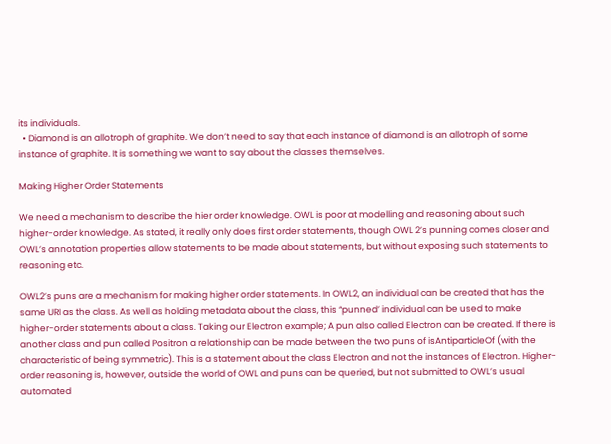its individuals.
  • Diamond is an allotroph of graphite. We don’t need to say that each instance of diamond is an allotroph of some instance of graphite. It is something we want to say about the classes themselves.

Making Higher Order Statements

We need a mechanism to describe the hier order knowledge. OWL is poor at modelling and reasoning about such higher-order knowledge. As stated, it really only does first order statements, though OWL 2’s punning comes closer and OWL’s annotation properties allow statements to be made about statements, but without exposing such statements to reasoning etc.

OWL2’s puns are a mechanism for making higher order statements. In OWL2, an individual can be created that has the same URI as the class. As well as holding metadata about the class, this “punned’ individual can be used to make higher-order statements about a class. Taking our Electron example; A pun also called Electron can be created. If there is another class and pun called Positron a relationship can be made between the two puns of isAntiparticleOf (with the characteristic of being symmetric). This is a statement about the class Electron and not the instances of Electron. Higher-order reasoning is, however, outside the world of OWL and puns can be queried, but not submitted to OWL’s usual automated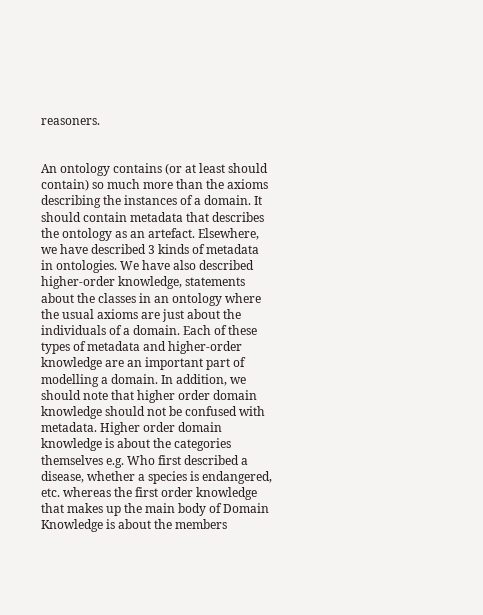reasoners.


An ontology contains (or at least should contain) so much more than the axioms describing the instances of a domain. It should contain metadata that describes the ontology as an artefact. Elsewhere, we have described 3 kinds of metadata in ontologies. We have also described higher-order knowledge, statements about the classes in an ontology where the usual axioms are just about the individuals of a domain. Each of these types of metadata and higher-order knowledge are an important part of modelling a domain. In addition, we should note that higher order domain knowledge should not be confused with metadata. Higher order domain knowledge is about the categories themselves e.g. Who first described a disease, whether a species is endangered, etc. whereas the first order knowledge that makes up the main body of Domain Knowledge is about the members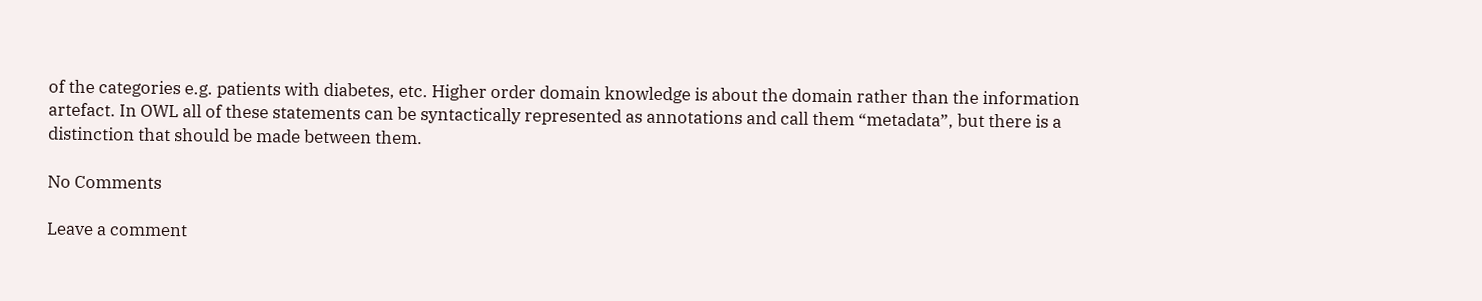of the categories e.g. patients with diabetes, etc. Higher order domain knowledge is about the domain rather than the information artefact. In OWL all of these statements can be syntactically represented as annotations and call them “metadata”, but there is a distinction that should be made between them.

No Comments

Leave a comment